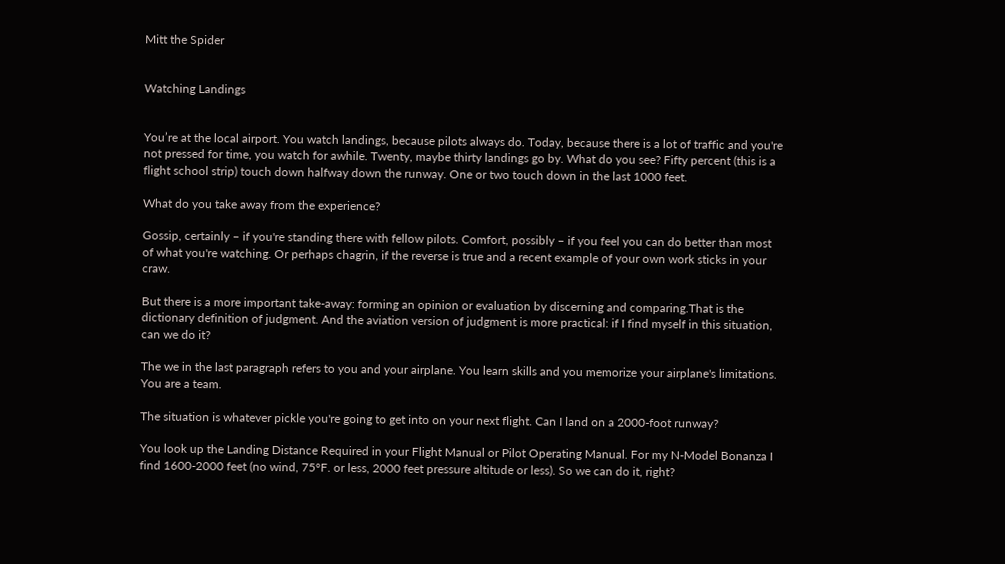Mitt the Spider


Watching Landings


You’re at the local airport. You watch landings, because pilots always do. Today, because there is a lot of traffic and you're not pressed for time, you watch for awhile. Twenty, maybe thirty landings go by. What do you see? Fifty percent (this is a flight school strip) touch down halfway down the runway. One or two touch down in the last 1000 feet.

What do you take away from the experience?

Gossip, certainly – if you're standing there with fellow pilots. Comfort, possibly – if you feel you can do better than most of what you're watching. Or perhaps chagrin, if the reverse is true and a recent example of your own work sticks in your craw.

But there is a more important take-away: forming an opinion or evaluation by discerning and comparing.That is the dictionary definition of judgment. And the aviation version of judgment is more practical: if I find myself in this situation, can we do it?

The we in the last paragraph refers to you and your airplane. You learn skills and you memorize your airplane's limitations. You are a team.

The situation is whatever pickle you're going to get into on your next flight. Can I land on a 2000-foot runway?

You look up the Landing Distance Required in your Flight Manual or Pilot Operating Manual. For my N-Model Bonanza I find 1600-2000 feet (no wind, 75°F. or less, 2000 feet pressure altitude or less). So we can do it, right?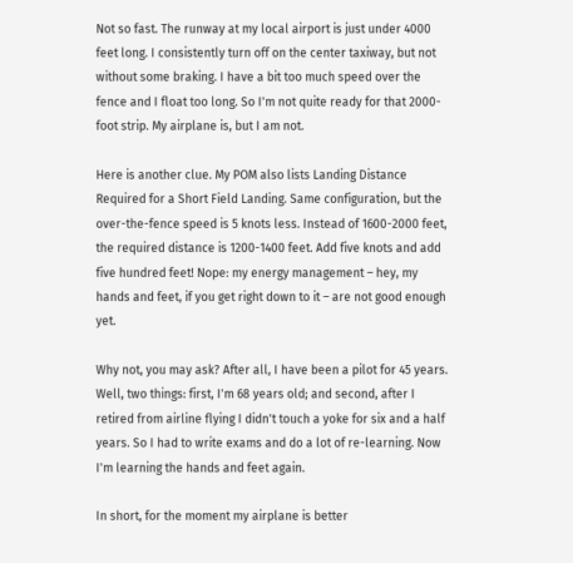Not so fast. The runway at my local airport is just under 4000 feet long. I consistently turn off on the center taxiway, but not without some braking. I have a bit too much speed over the fence and I float too long. So I'm not quite ready for that 2000-foot strip. My airplane is, but I am not.

Here is another clue. My POM also lists Landing Distance Required for a Short Field Landing. Same configuration, but the over-the-fence speed is 5 knots less. Instead of 1600-2000 feet, the required distance is 1200-1400 feet. Add five knots and add five hundred feet! Nope: my energy management – hey, my hands and feet, if you get right down to it – are not good enough yet.

Why not, you may ask? After all, I have been a pilot for 45 years. Well, two things: first, I'm 68 years old; and second, after I retired from airline flying I didn't touch a yoke for six and a half years. So I had to write exams and do a lot of re-learning. Now I'm learning the hands and feet again.

In short, for the moment my airplane is better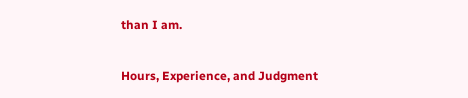than I am.

Hours, Experience, and Judgment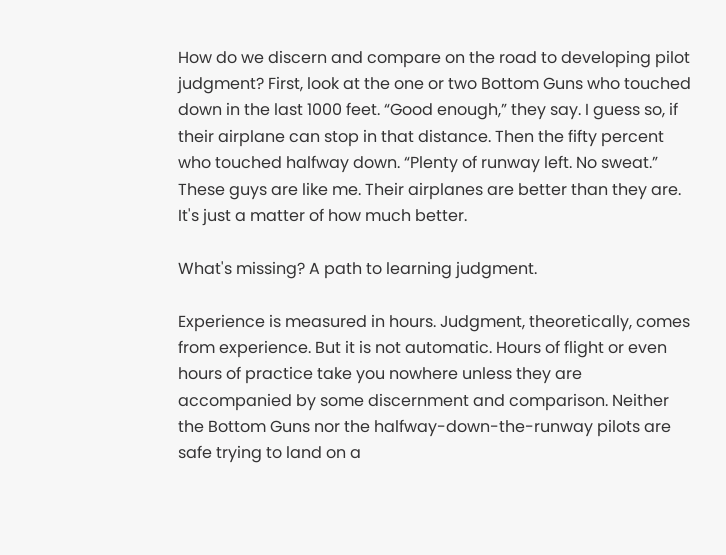How do we discern and compare on the road to developing pilot judgment? First, look at the one or two Bottom Guns who touched down in the last 1000 feet. “Good enough,” they say. I guess so, if their airplane can stop in that distance. Then the fifty percent who touched halfway down. “Plenty of runway left. No sweat.” These guys are like me. Their airplanes are better than they are. It's just a matter of how much better.

What's missing? A path to learning judgment.

Experience is measured in hours. Judgment, theoretically, comes from experience. But it is not automatic. Hours of flight or even hours of practice take you nowhere unless they are accompanied by some discernment and comparison. Neither the Bottom Guns nor the halfway-down-the-runway pilots are safe trying to land on a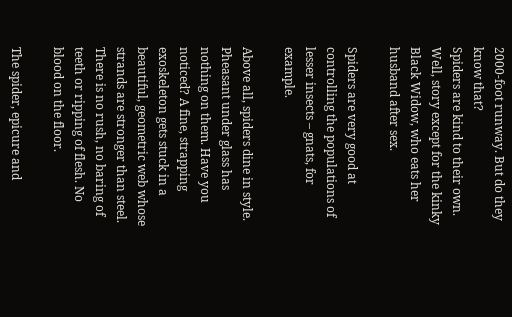2000-foot runway. But do they know that?
Spiders are kind to their own. Well, story except for the kinky Black Widow, who eats her husband after sex.

Spiders are very good at controlling the populations of lesser insects – gnats, for example.

Above all, spiders dine in style. Pheasant under glass has nothing on them. Have you noticed? A fine, strapping exoskeleton gets stuck in a beautiful, geometric web whose strands are stronger than steel. There is no rush, no baring of teeth or ripping of flesh. No blood on the floor.

The spider, epicure and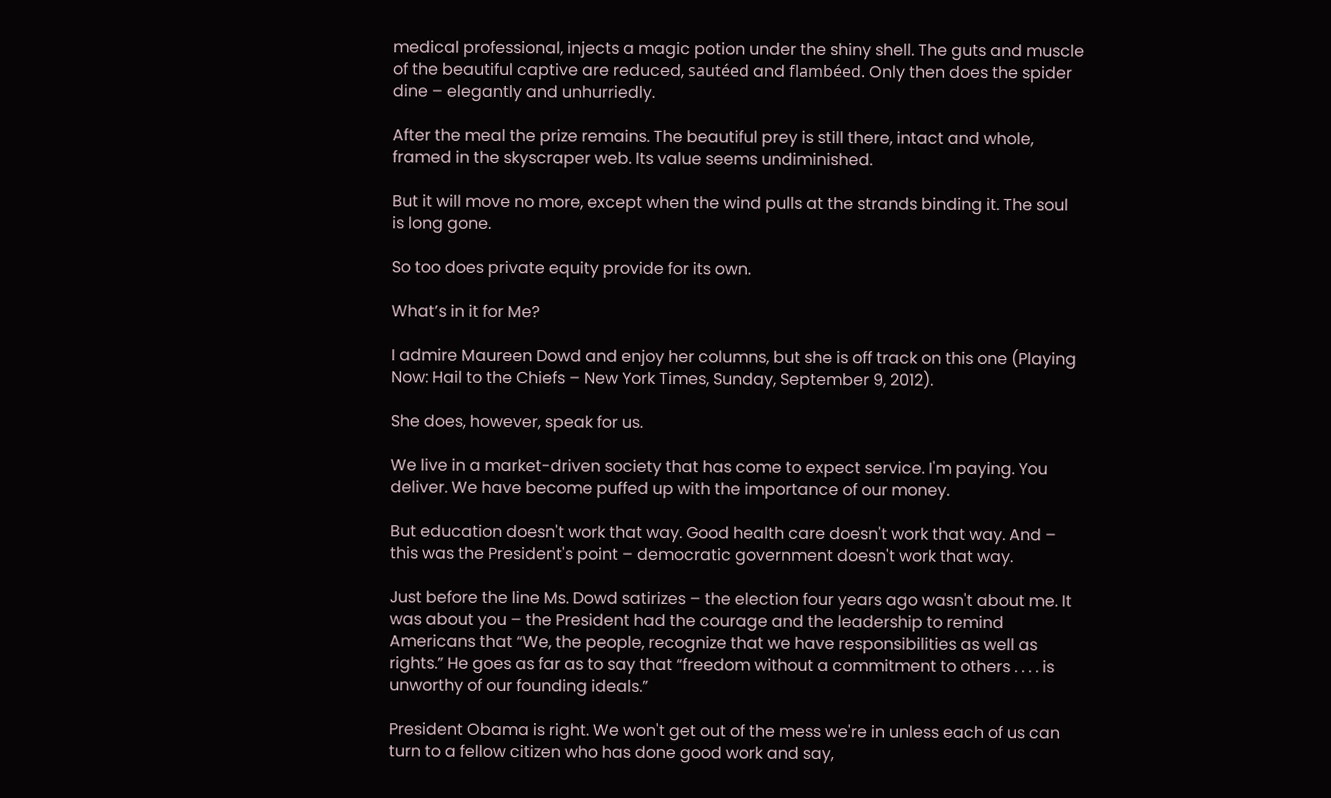medical professional, injects a magic potion under the shiny shell. The guts and muscle of the beautiful captive are reduced, sautéed and flambéed. Only then does the spider dine – elegantly and unhurriedly.

After the meal the prize remains. The beautiful prey is still there, intact and whole, framed in the skyscraper web. Its value seems undiminished.

But it will move no more, except when the wind pulls at the strands binding it. The soul is long gone.

So too does private equity provide for its own.

What’s in it for Me?

I admire Maureen Dowd and enjoy her columns, but she is off track on this one (Playing Now: Hail to the Chiefs – New York Times, Sunday, September 9, 2012).

She does, however, speak for us.

We live in a market-driven society that has come to expect service. I'm paying. You deliver. We have become puffed up with the importance of our money.

But education doesn't work that way. Good health care doesn't work that way. And – this was the President's point – democratic government doesn't work that way.

Just before the line Ms. Dowd satirizes – the election four years ago wasn't about me. It was about you – the President had the courage and the leadership to remind Americans that “We, the people, recognize that we have responsibilities as well as rights.” He goes as far as to say that “freedom without a commitment to others . . . . is unworthy of our founding ideals.”

President Obama is right. We won't get out of the mess we're in unless each of us can turn to a fellow citizen who has done good work and say,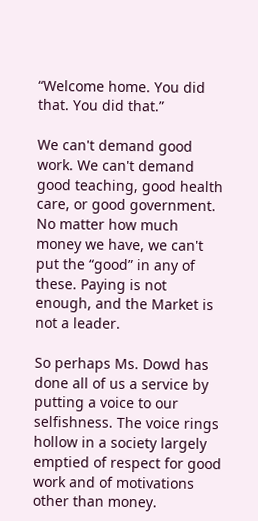“Welcome home. You did that. You did that.”

We can't demand good work. We can't demand good teaching, good health care, or good government. No matter how much money we have, we can't put the “good” in any of these. Paying is not enough, and the Market is not a leader.

So perhaps Ms. Dowd has done all of us a service by putting a voice to our selfishness. The voice rings hollow in a society largely emptied of respect for good work and of motivations other than money.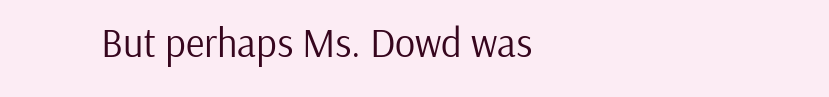But perhaps Ms. Dowd was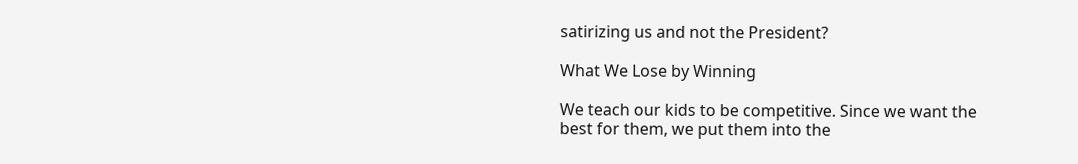satirizing us and not the President?

What We Lose by Winning

We teach our kids to be competitive. Since we want the best for them, we put them into the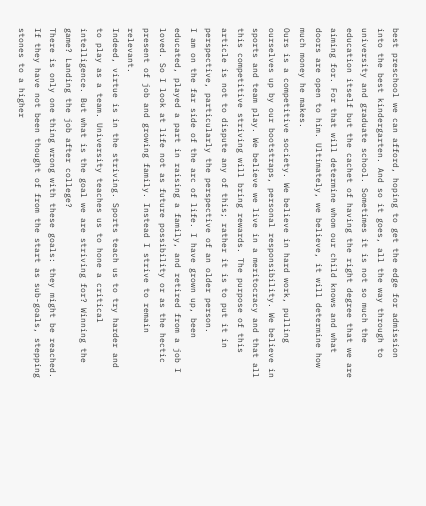best preschool we can afford, hoping to get the edge for admission into the best kindergarten. And so it goes, all the way through to university and graduate school. Sometimes it is not so much the education itself but the cachet of having the right degree that we are aiming for. For that will determine whom our child knows and what doors are open to him. Ultimately, we believe, it will determine how much money he makes.
Ours is a competitive society. We believe in hard work, pulling ourselves up by our bootstraps, personal responsibility. We believe in sports and team play. We believe we live in a meritocracy and that all this competitive striving will bring rewards. The purpose of this article is not to dispute any of this; rather it is to put it in perspective, particularly the perspective of an older person.
I am on the far side of the arc of life. I have grown up, been educated, played a part in raising a family, and retired from a job I loved. So I look at life not as future possibility or as the hectic present of job and growing family. Instead I strive to remain relevant.
Indeed, virtue is in the striving. Sports teach us to try harder and to play as a team. University teaches us to hone a critical intelligence. But what is the goal we are striving for? Winning the game? Landing the job after college?
There is only one thing wrong with these goals: they might be reached. If they have not been thought of from the start as sub-goals, stepping stones to a higher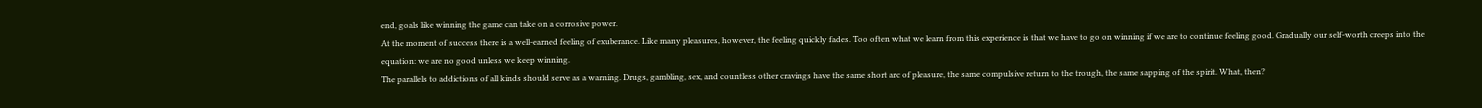end, goals like winning the game can take on a corrosive power.
At the moment of success there is a well-earned feeling of exuberance. Like many pleasures, however, the feeling quickly fades. Too often what we learn from this experience is that we have to go on winning if we are to continue feeling good. Gradually our self-worth creeps into the equation: we are no good unless we keep winning.
The parallels to addictions of all kinds should serve as a warning. Drugs, gambling, sex, and countless other cravings have the same short arc of pleasure, the same compulsive return to the trough, the same sapping of the spirit. What, then?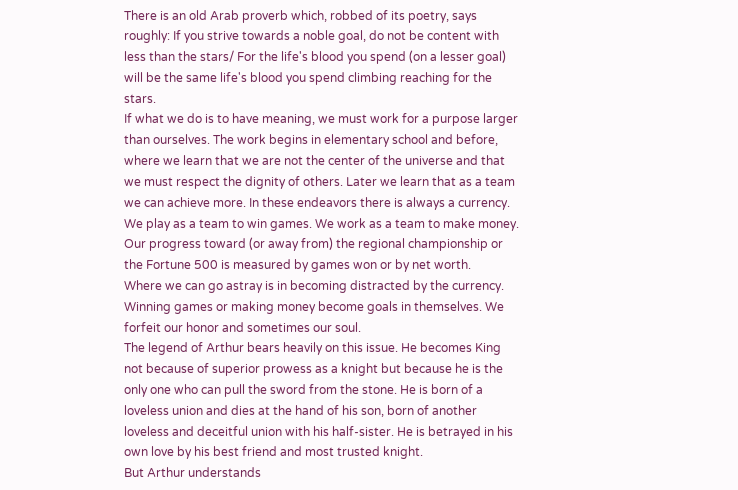There is an old Arab proverb which, robbed of its poetry, says roughly: If you strive towards a noble goal, do not be content with less than the stars/ For the life's blood you spend (on a lesser goal) will be the same life's blood you spend climbing reaching for the stars.
If what we do is to have meaning, we must work for a purpose larger than ourselves. The work begins in elementary school and before, where we learn that we are not the center of the universe and that we must respect the dignity of others. Later we learn that as a team we can achieve more. In these endeavors there is always a currency. We play as a team to win games. We work as a team to make money. Our progress toward (or away from) the regional championship or the Fortune 500 is measured by games won or by net worth.
Where we can go astray is in becoming distracted by the currency. Winning games or making money become goals in themselves. We forfeit our honor and sometimes our soul.
The legend of Arthur bears heavily on this issue. He becomes King not because of superior prowess as a knight but because he is the only one who can pull the sword from the stone. He is born of a loveless union and dies at the hand of his son, born of another loveless and deceitful union with his half-sister. He is betrayed in his own love by his best friend and most trusted knight.
But Arthur understands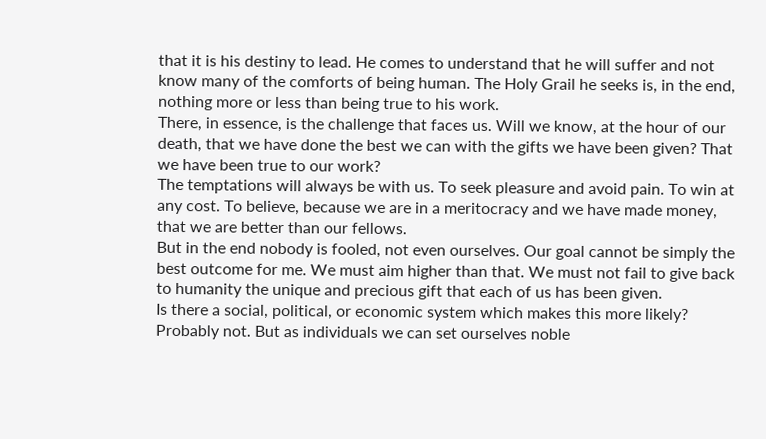that it is his destiny to lead. He comes to understand that he will suffer and not know many of the comforts of being human. The Holy Grail he seeks is, in the end, nothing more or less than being true to his work.
There, in essence, is the challenge that faces us. Will we know, at the hour of our death, that we have done the best we can with the gifts we have been given? That we have been true to our work?
The temptations will always be with us. To seek pleasure and avoid pain. To win at any cost. To believe, because we are in a meritocracy and we have made money, that we are better than our fellows.
But in the end nobody is fooled, not even ourselves. Our goal cannot be simply the best outcome for me. We must aim higher than that. We must not fail to give back to humanity the unique and precious gift that each of us has been given.
Is there a social, political, or economic system which makes this more likely? Probably not. But as individuals we can set ourselves noble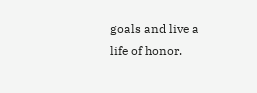goals and live a life of honor.